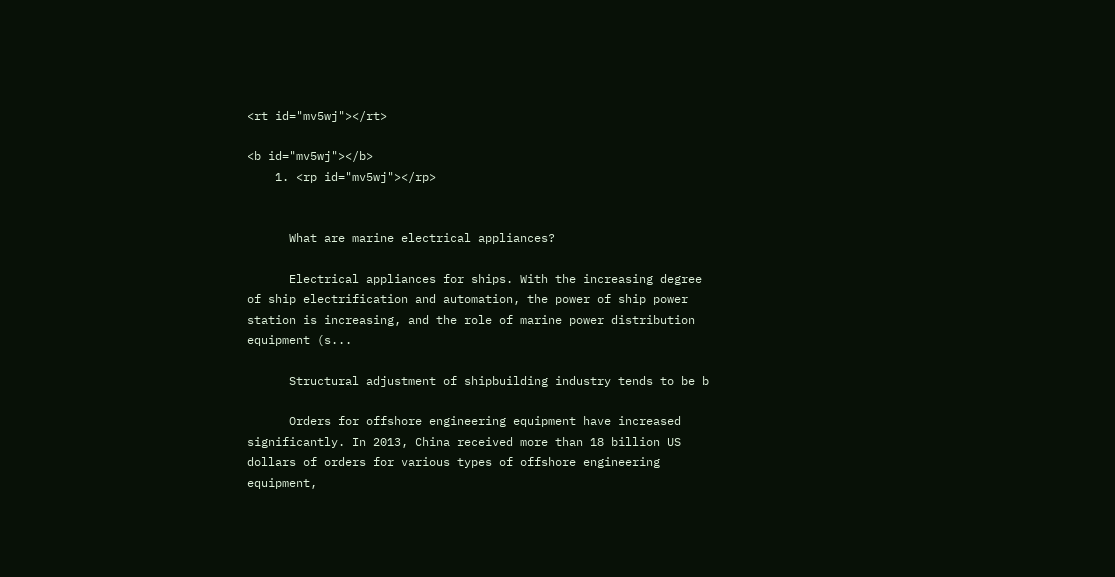<rt id="mv5wj"></rt>

<b id="mv5wj"></b>
    1. <rp id="mv5wj"></rp>


      What are marine electrical appliances?

      Electrical appliances for ships. With the increasing degree of ship electrification and automation, the power of ship power station is increasing, and the role of marine power distribution equipment (s...

      Structural adjustment of shipbuilding industry tends to be b

      Orders for offshore engineering equipment have increased significantly. In 2013, China received more than 18 billion US dollars of orders for various types of offshore engineering equipment,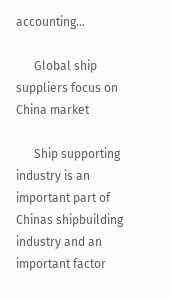accounting...

      Global ship suppliers focus on China market

      Ship supporting industry is an important part of Chinas shipbuilding industry and an important factor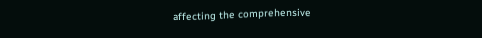affecting the comprehensive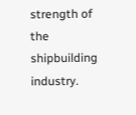strength of the shipbuilding industry.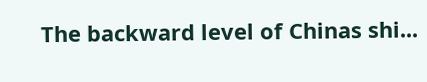The backward level of Chinas shi...